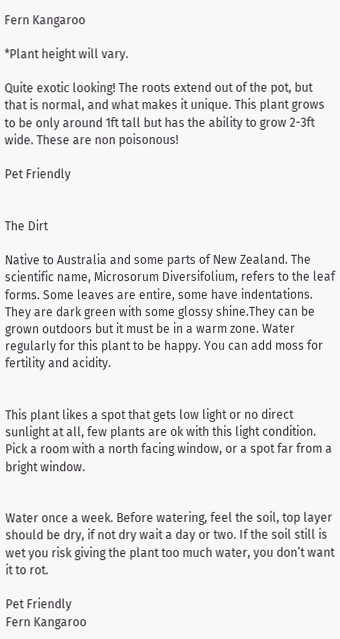Fern Kangaroo

*Plant height will vary.

Quite exotic looking! The roots extend out of the pot, but that is normal, and what makes it unique. This plant grows to be only around 1ft tall but has the ability to grow 2-3ft wide. These are non poisonous!

Pet Friendly


The Dirt

Native to Australia and some parts of New Zealand. The scientific name, Microsorum Diversifolium, refers to the leaf forms. Some leaves are entire, some have indentations. They are dark green with some glossy shine.They can be grown outdoors but it must be in a warm zone. Water regularly for this plant to be happy. You can add moss for fertility and acidity.


This plant likes a spot that gets low light or no direct sunlight at all, few plants are ok with this light condition. Pick a room with a north facing window, or a spot far from a bright window.


Water once a week. Before watering, feel the soil, top layer should be dry, if not dry wait a day or two. If the soil still is wet you risk giving the plant too much water, you don’t want it to rot.

Pet Friendly
Fern Kangaroo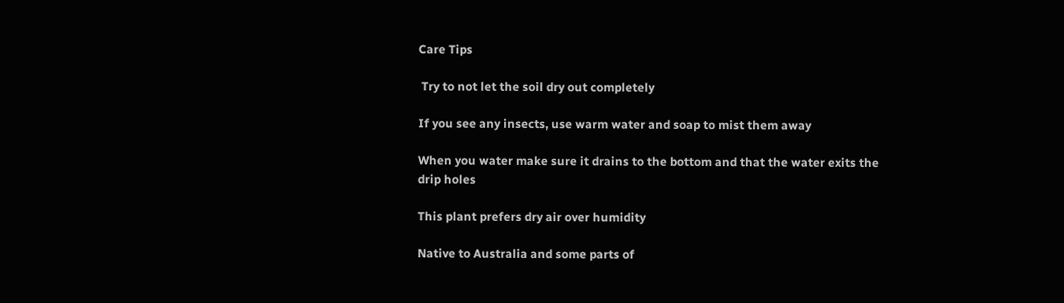Care Tips

 Try to not let the soil dry out completely

If you see any insects, use warm water and soap to mist them away

When you water make sure it drains to the bottom and that the water exits the drip holes

This plant prefers dry air over humidity

Native to Australia and some parts of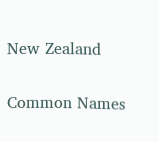New Zealand

Common Names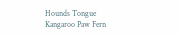Hounds Tongue
Kangaroo Paw Fern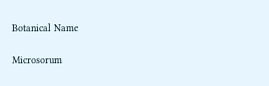Botanical Name

Microsorum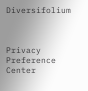Diversifolium



Privacy Preference Center